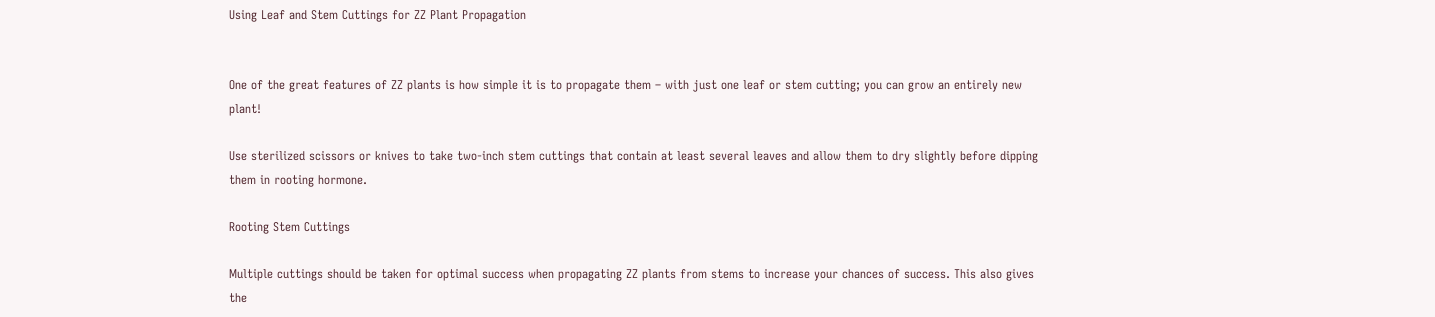Using Leaf and Stem Cuttings for ZZ Plant Propagation


One of the great features of ZZ plants is how simple it is to propagate them – with just one leaf or stem cutting; you can grow an entirely new plant!

Use sterilized scissors or knives to take two-inch stem cuttings that contain at least several leaves and allow them to dry slightly before dipping them in rooting hormone.

Rooting Stem Cuttings

Multiple cuttings should be taken for optimal success when propagating ZZ plants from stems to increase your chances of success. This also gives the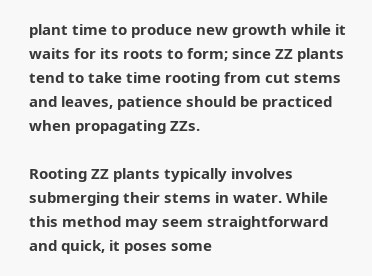plant time to produce new growth while it waits for its roots to form; since ZZ plants tend to take time rooting from cut stems and leaves, patience should be practiced when propagating ZZs.

Rooting ZZ plants typically involves submerging their stems in water. While this method may seem straightforward and quick, it poses some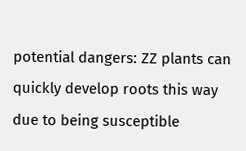potential dangers: ZZ plants can quickly develop roots this way due to being susceptible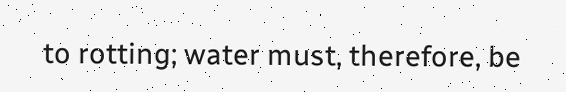to rotting; water must, therefore, be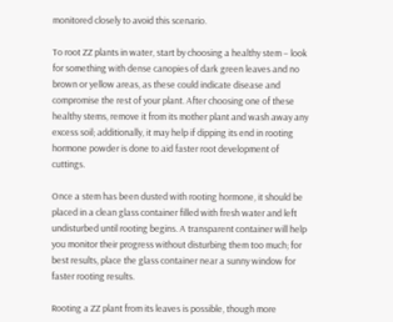monitored closely to avoid this scenario.

To root ZZ plants in water, start by choosing a healthy stem – look for something with dense canopies of dark green leaves and no brown or yellow areas, as these could indicate disease and compromise the rest of your plant. After choosing one of these healthy stems, remove it from its mother plant and wash away any excess soil; additionally, it may help if dipping its end in rooting hormone powder is done to aid faster root development of cuttings.

Once a stem has been dusted with rooting hormone, it should be placed in a clean glass container filled with fresh water and left undisturbed until rooting begins. A transparent container will help you monitor their progress without disturbing them too much; for best results, place the glass container near a sunny window for faster rooting results.

Rooting a ZZ plant from its leaves is possible, though more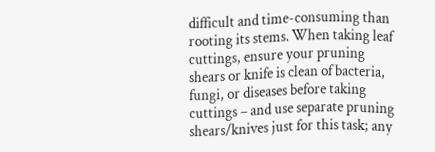difficult and time-consuming than rooting its stems. When taking leaf cuttings, ensure your pruning shears or knife is clean of bacteria, fungi, or diseases before taking cuttings – and use separate pruning shears/knives just for this task; any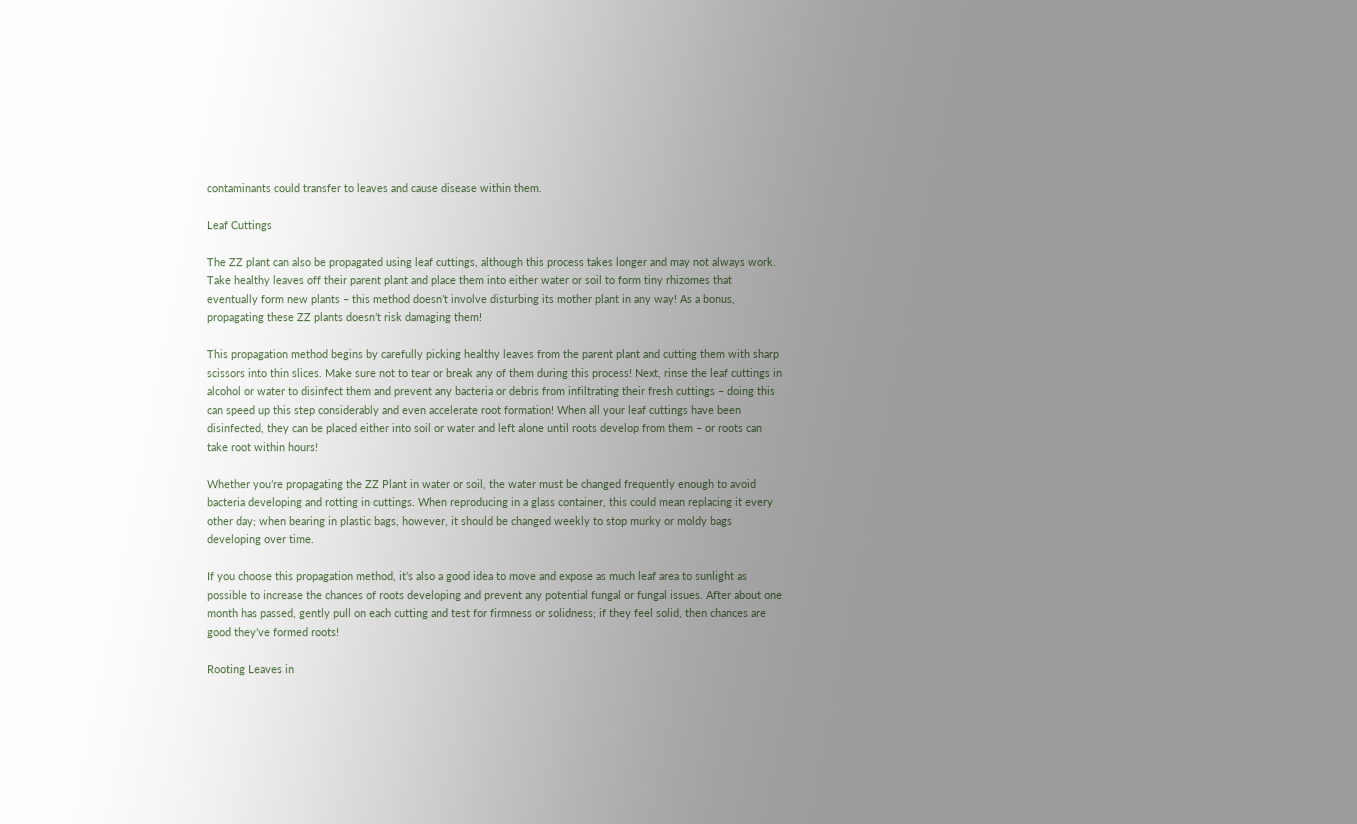contaminants could transfer to leaves and cause disease within them.

Leaf Cuttings

The ZZ plant can also be propagated using leaf cuttings, although this process takes longer and may not always work. Take healthy leaves off their parent plant and place them into either water or soil to form tiny rhizomes that eventually form new plants – this method doesn’t involve disturbing its mother plant in any way! As a bonus, propagating these ZZ plants doesn’t risk damaging them!

This propagation method begins by carefully picking healthy leaves from the parent plant and cutting them with sharp scissors into thin slices. Make sure not to tear or break any of them during this process! Next, rinse the leaf cuttings in alcohol or water to disinfect them and prevent any bacteria or debris from infiltrating their fresh cuttings – doing this can speed up this step considerably and even accelerate root formation! When all your leaf cuttings have been disinfected, they can be placed either into soil or water and left alone until roots develop from them – or roots can take root within hours!

Whether you’re propagating the ZZ Plant in water or soil, the water must be changed frequently enough to avoid bacteria developing and rotting in cuttings. When reproducing in a glass container, this could mean replacing it every other day; when bearing in plastic bags, however, it should be changed weekly to stop murky or moldy bags developing over time.

If you choose this propagation method, it’s also a good idea to move and expose as much leaf area to sunlight as possible to increase the chances of roots developing and prevent any potential fungal or fungal issues. After about one month has passed, gently pull on each cutting and test for firmness or solidness; if they feel solid, then chances are good they’ve formed roots!

Rooting Leaves in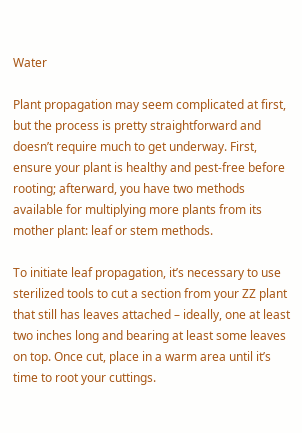Water

Plant propagation may seem complicated at first, but the process is pretty straightforward and doesn’t require much to get underway. First, ensure your plant is healthy and pest-free before rooting; afterward, you have two methods available for multiplying more plants from its mother plant: leaf or stem methods.

To initiate leaf propagation, it’s necessary to use sterilized tools to cut a section from your ZZ plant that still has leaves attached – ideally, one at least two inches long and bearing at least some leaves on top. Once cut, place in a warm area until it’s time to root your cuttings.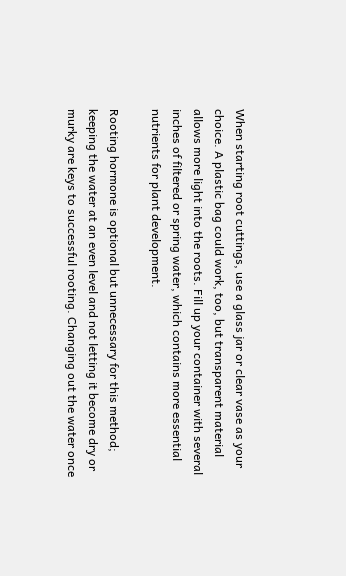When starting root cuttings, use a glass jar or clear vase as your choice. A plastic bag could work, too, but transparent material allows more light into the roots. Fill up your container with several inches of filtered or spring water, which contains more essential nutrients for plant development.

Rooting hormone is optional but unnecessary for this method; keeping the water at an even level and not letting it become dry or murky are keys to successful rooting. Changing out the water once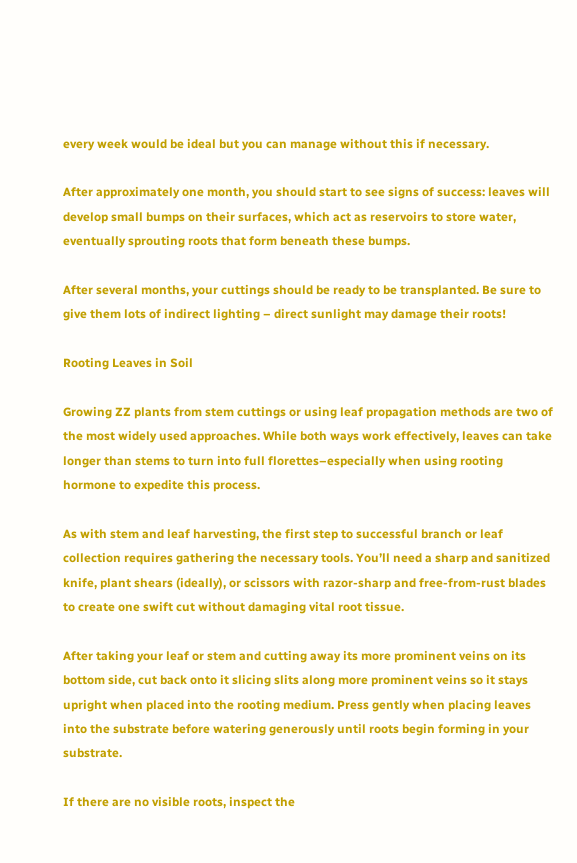every week would be ideal but you can manage without this if necessary.

After approximately one month, you should start to see signs of success: leaves will develop small bumps on their surfaces, which act as reservoirs to store water, eventually sprouting roots that form beneath these bumps.

After several months, your cuttings should be ready to be transplanted. Be sure to give them lots of indirect lighting – direct sunlight may damage their roots!

Rooting Leaves in Soil

Growing ZZ plants from stem cuttings or using leaf propagation methods are two of the most widely used approaches. While both ways work effectively, leaves can take longer than stems to turn into full florettes–especially when using rooting hormone to expedite this process.

As with stem and leaf harvesting, the first step to successful branch or leaf collection requires gathering the necessary tools. You’ll need a sharp and sanitized knife, plant shears (ideally), or scissors with razor-sharp and free-from-rust blades to create one swift cut without damaging vital root tissue.

After taking your leaf or stem and cutting away its more prominent veins on its bottom side, cut back onto it slicing slits along more prominent veins so it stays upright when placed into the rooting medium. Press gently when placing leaves into the substrate before watering generously until roots begin forming in your substrate.

If there are no visible roots, inspect the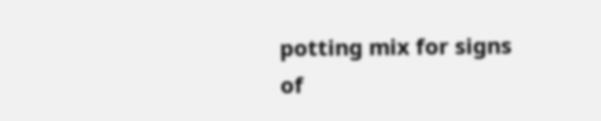potting mix for signs of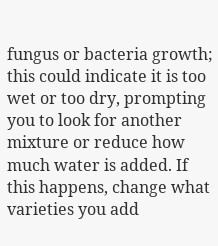fungus or bacteria growth; this could indicate it is too wet or too dry, prompting you to look for another mixture or reduce how much water is added. If this happens, change what varieties you add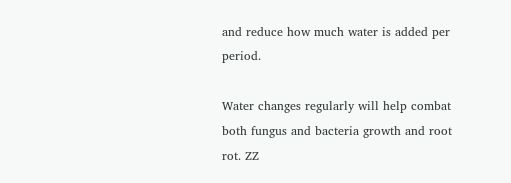and reduce how much water is added per period.

Water changes regularly will help combat both fungus and bacteria growth and root rot. ZZ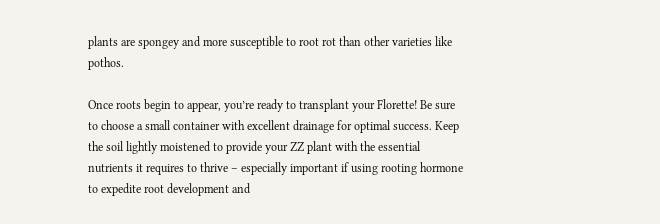plants are spongey and more susceptible to root rot than other varieties like pothos.

Once roots begin to appear, you’re ready to transplant your Florette! Be sure to choose a small container with excellent drainage for optimal success. Keep the soil lightly moistened to provide your ZZ plant with the essential nutrients it requires to thrive – especially important if using rooting hormone to expedite root development and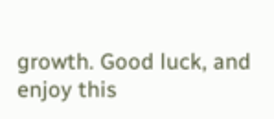growth. Good luck, and enjoy this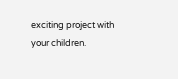exciting project with your children.